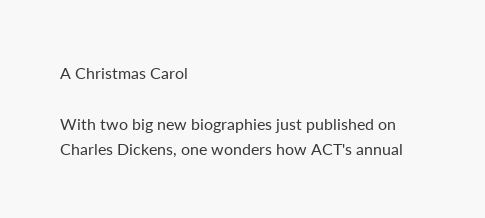A Christmas Carol

With two big new biographies just published on Charles Dickens, one wonders how ACT's annual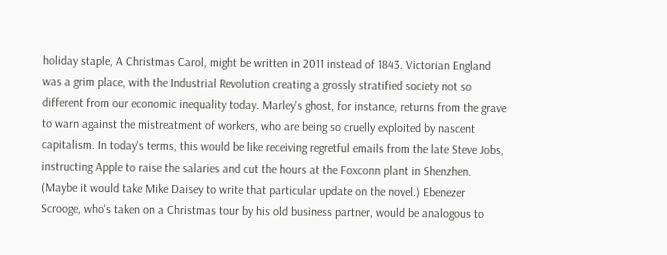holiday staple, A Christmas Carol, might be written in 2011 instead of 1843. Victorian England was a grim place, with the Industrial Revolution creating a grossly stratified society not so different from our economic inequality today. Marley's ghost, for instance, returns from the grave to warn against the mistreatment of workers, who are being so cruelly exploited by nascent capitalism. In today's terms, this would be like receiving regretful emails from the late Steve Jobs, instructing Apple to raise the salaries and cut the hours at the Foxconn plant in Shenzhen. (Maybe it would take Mike Daisey to write that particular update on the novel.) Ebenezer Scrooge, who's taken on a Christmas tour by his old business partner, would be analogous to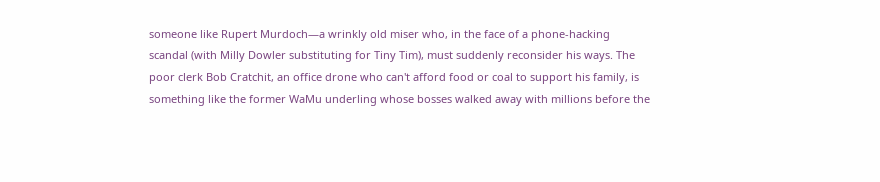someone like Rupert Murdoch—a wrinkly old miser who, in the face of a phone-hacking scandal (with Milly Dowler substituting for Tiny Tim), must suddenly reconsider his ways. The poor clerk Bob Cratchit, an office drone who can't afford food or coal to support his family, is something like the former WaMu underling whose bosses walked away with millions before the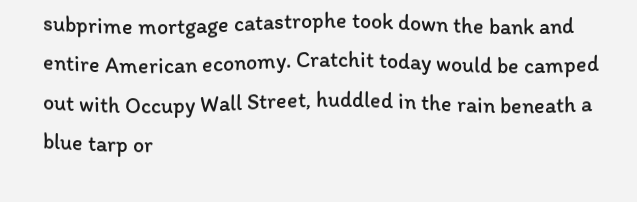subprime mortgage catastrophe took down the bank and entire American economy. Cratchit today would be camped out with Occupy Wall Street, huddled in the rain beneath a blue tarp or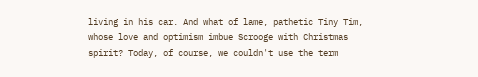living in his car. And what of lame, pathetic Tiny Tim, whose love and optimism imbue Scrooge with Christmas spirit? Today, of course, we couldn't use the term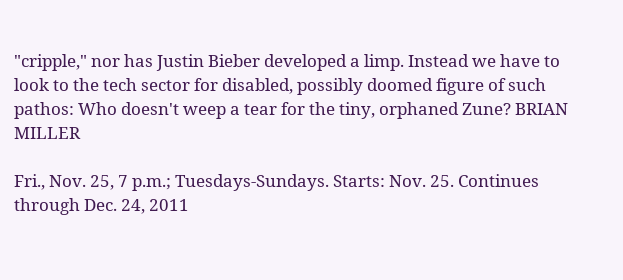"cripple," nor has Justin Bieber developed a limp. Instead we have to look to the tech sector for disabled, possibly doomed figure of such pathos: Who doesn't weep a tear for the tiny, orphaned Zune? BRIAN MILLER

Fri., Nov. 25, 7 p.m.; Tuesdays-Sundays. Starts: Nov. 25. Continues through Dec. 24, 2011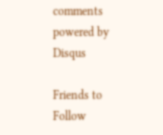comments powered by Disqus

Friends to Follow